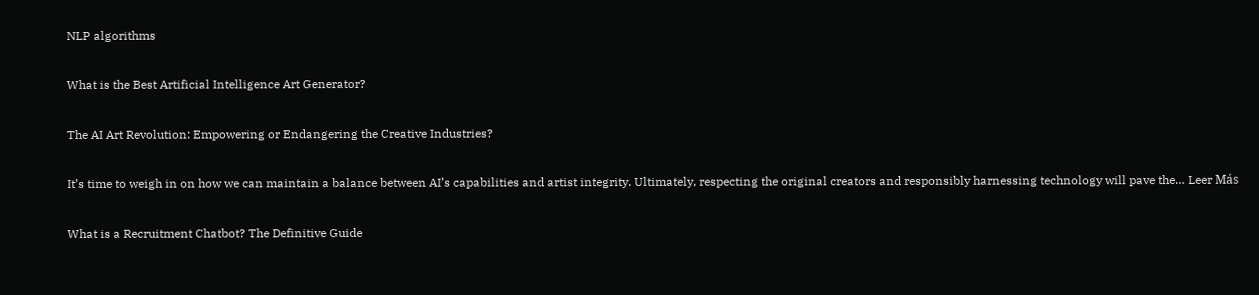NLP algorithms

What is the Best Artificial Intelligence Art Generator?

The AI Art Revolution: Empowering or Endangering the Creative Industries?

It’s time to weigh in on how we can maintain a balance between AI’s capabilities and artist integrity. Ultimately, respecting the original creators and responsibly harnessing technology will pave the… Leer Más

What is a Recruitment Chatbot? The Definitive Guide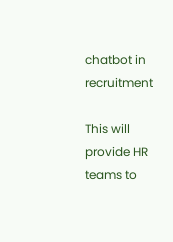chatbot in recruitment

This will provide HR teams to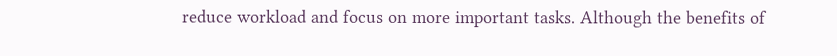reduce workload and focus on more important tasks. Although the benefits of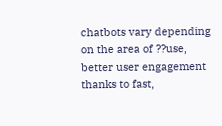chatbots vary depending on the area of ??use, better user engagement thanks to fast,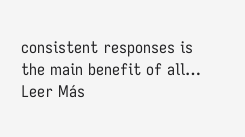consistent responses is the main benefit of all… Leer Más